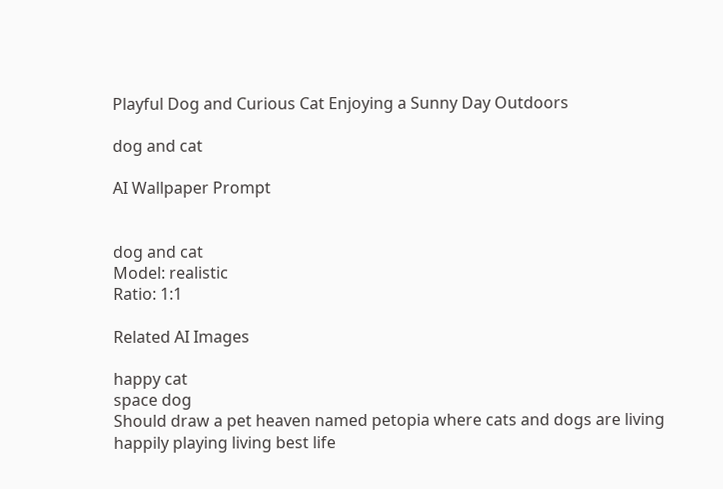Playful Dog and Curious Cat Enjoying a Sunny Day Outdoors

dog and cat

AI Wallpaper Prompt


dog and cat
Model: realistic
Ratio: 1:1

Related AI Images

happy cat
space dog
Should draw a pet heaven named petopia where cats and dogs are living happily playing living best life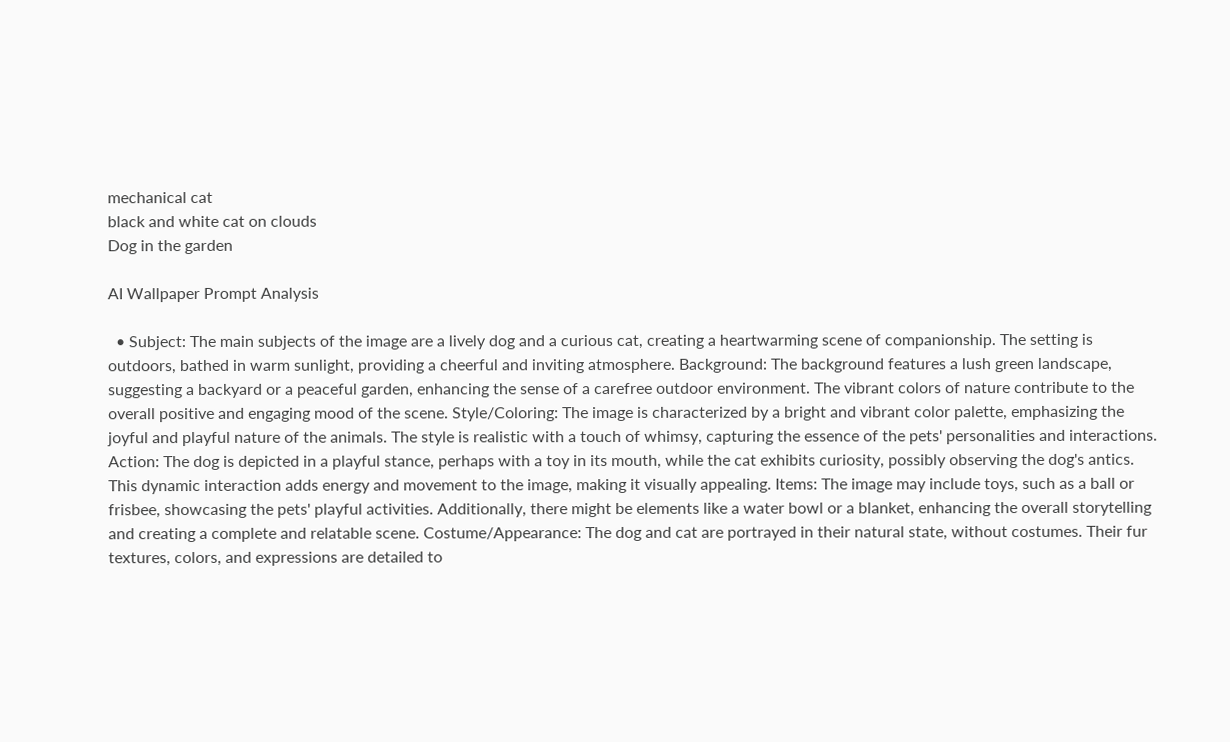mechanical cat
black and white cat on clouds
Dog in the garden

AI Wallpaper Prompt Analysis

  • Subject: The main subjects of the image are a lively dog and a curious cat, creating a heartwarming scene of companionship. The setting is outdoors, bathed in warm sunlight, providing a cheerful and inviting atmosphere. Background: The background features a lush green landscape, suggesting a backyard or a peaceful garden, enhancing the sense of a carefree outdoor environment. The vibrant colors of nature contribute to the overall positive and engaging mood of the scene. Style/Coloring: The image is characterized by a bright and vibrant color palette, emphasizing the joyful and playful nature of the animals. The style is realistic with a touch of whimsy, capturing the essence of the pets' personalities and interactions. Action: The dog is depicted in a playful stance, perhaps with a toy in its mouth, while the cat exhibits curiosity, possibly observing the dog's antics. This dynamic interaction adds energy and movement to the image, making it visually appealing. Items: The image may include toys, such as a ball or frisbee, showcasing the pets' playful activities. Additionally, there might be elements like a water bowl or a blanket, enhancing the overall storytelling and creating a complete and relatable scene. Costume/Appearance: The dog and cat are portrayed in their natural state, without costumes. Their fur textures, colors, and expressions are detailed to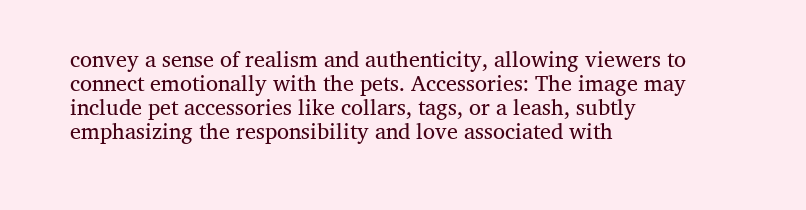convey a sense of realism and authenticity, allowing viewers to connect emotionally with the pets. Accessories: The image may include pet accessories like collars, tags, or a leash, subtly emphasizing the responsibility and love associated with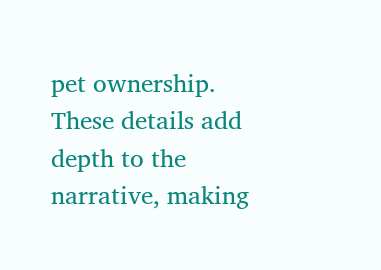pet ownership. These details add depth to the narrative, making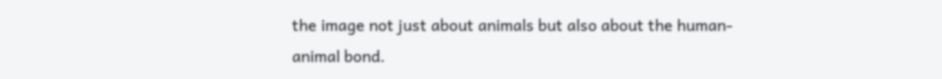the image not just about animals but also about the human-animal bond.